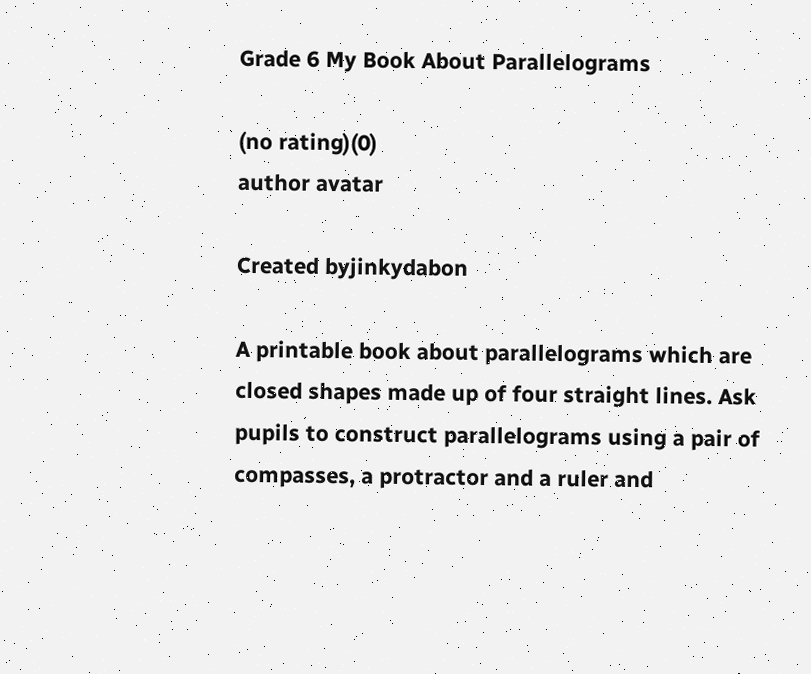Grade 6 My Book About Parallelograms

(no rating)(0)
author avatar

Created byjinkydabon

A printable book about parallelograms which are closed shapes made up of four straight lines. Ask pupils to construct parallelograms using a pair of compasses, a protractor and a ruler and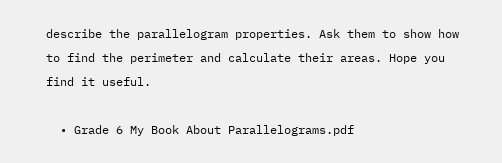describe the parallelogram properties. Ask them to show how to find the perimeter and calculate their areas. Hope you find it useful.

  • Grade 6 My Book About Parallelograms.pdf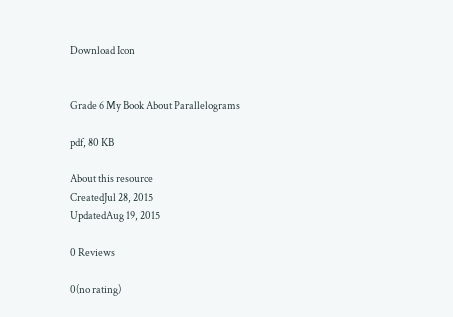Download Icon


Grade 6 My Book About Parallelograms

pdf, 80 KB

About this resource
CreatedJul 28, 2015
UpdatedAug 19, 2015

0 Reviews

0(no rating)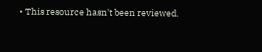• This resource hasn't been reviewed.